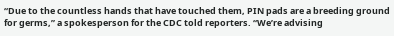“Due to the countless hands that have touched them, PIN pads are a breeding ground for germs,” a spokesperson for the CDC told reporters. “We’re advising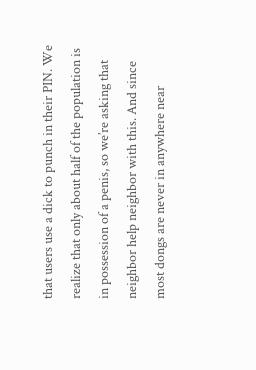that users use a dick to punch in their PIN. We realize that only about half of the population is in possession of a penis, so we’re asking that neighbor help neighbor with this. And since most dongs are never in anywhere near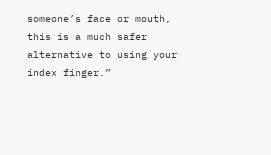someone’s face or mouth, this is a much safer alternative to using your index finger.”